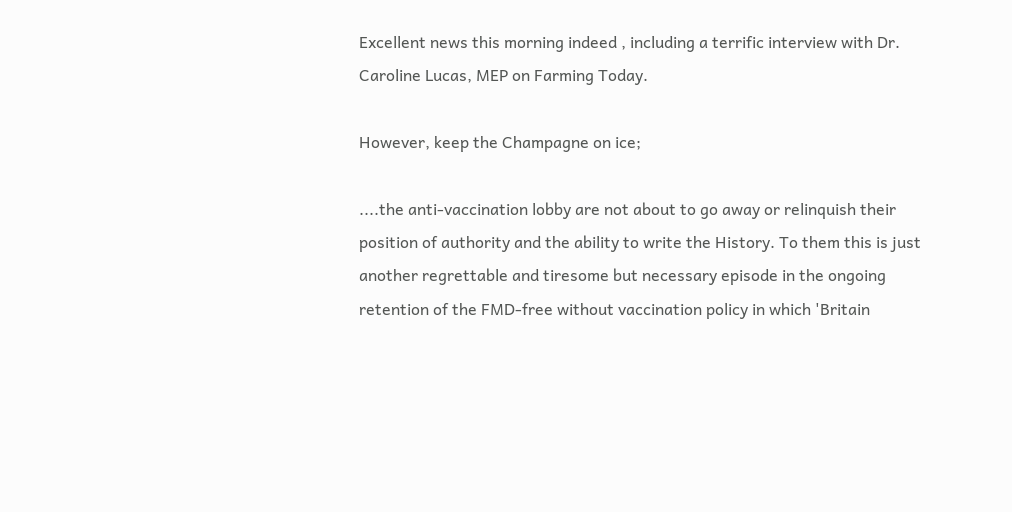Excellent news this morning indeed , including a terrific interview with Dr. Caroline Lucas, MEP on Farming Today.

However, keep the Champagne on ice;

....the anti-vaccination lobby are not about to go away or relinquish their position of authority and the ability to write the History. To them this is just another regrettable and tiresome but necessary episode in the ongoing retention of the FMD-free without vaccination policy in which 'Britain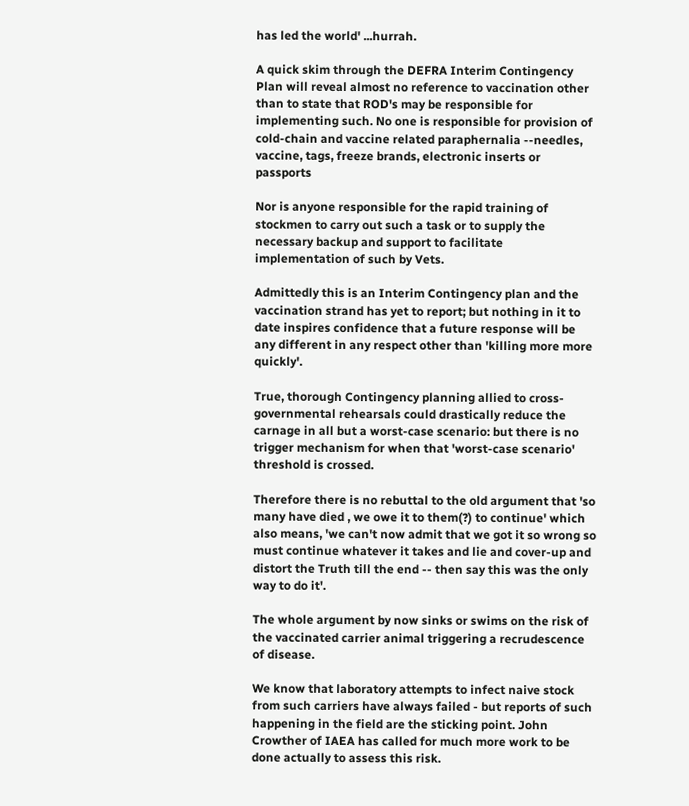has led the world' ...hurrah.

A quick skim through the DEFRA Interim Contingency Plan will reveal almost no reference to vaccination other than to state that ROD's may be responsible for implementing such. No one is responsible for provision of cold-chain and vaccine related paraphernalia --needles, vaccine, tags, freeze brands, electronic inserts or passports

Nor is anyone responsible for the rapid training of stockmen to carry out such a task or to supply the necessary backup and support to facilitate implementation of such by Vets.

Admittedly this is an Interim Contingency plan and the vaccination strand has yet to report; but nothing in it to date inspires confidence that a future response will be any different in any respect other than 'killing more more quickly'.

True, thorough Contingency planning allied to cross-governmental rehearsals could drastically reduce the carnage in all but a worst-case scenario: but there is no trigger mechanism for when that 'worst-case scenario' threshold is crossed.

Therefore there is no rebuttal to the old argument that 'so many have died , we owe it to them(?) to continue' which also means, 'we can't now admit that we got it so wrong so must continue whatever it takes and lie and cover-up and distort the Truth till the end -- then say this was the only way to do it'.

The whole argument by now sinks or swims on the risk of the vaccinated carrier animal triggering a recrudescence of disease.

We know that laboratory attempts to infect naive stock from such carriers have always failed - but reports of such happening in the field are the sticking point. John Crowther of IAEA has called for much more work to be done actually to assess this risk.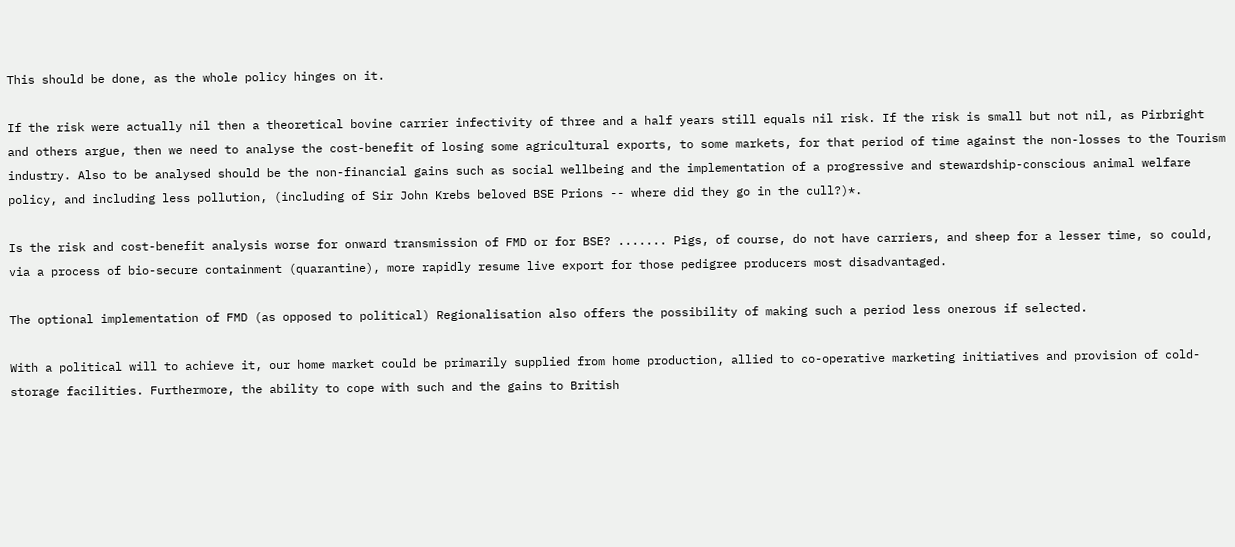This should be done, as the whole policy hinges on it.

If the risk were actually nil then a theoretical bovine carrier infectivity of three and a half years still equals nil risk. If the risk is small but not nil, as Pirbright and others argue, then we need to analyse the cost-benefit of losing some agricultural exports, to some markets, for that period of time against the non-losses to the Tourism industry. Also to be analysed should be the non-financial gains such as social wellbeing and the implementation of a progressive and stewardship-conscious animal welfare policy, and including less pollution, (including of Sir John Krebs beloved BSE Prions -- where did they go in the cull?)*.

Is the risk and cost-benefit analysis worse for onward transmission of FMD or for BSE? ....... Pigs, of course, do not have carriers, and sheep for a lesser time, so could, via a process of bio-secure containment (quarantine), more rapidly resume live export for those pedigree producers most disadvantaged.

The optional implementation of FMD (as opposed to political) Regionalisation also offers the possibility of making such a period less onerous if selected.

With a political will to achieve it, our home market could be primarily supplied from home production, allied to co-operative marketing initiatives and provision of cold-storage facilities. Furthermore, the ability to cope with such and the gains to British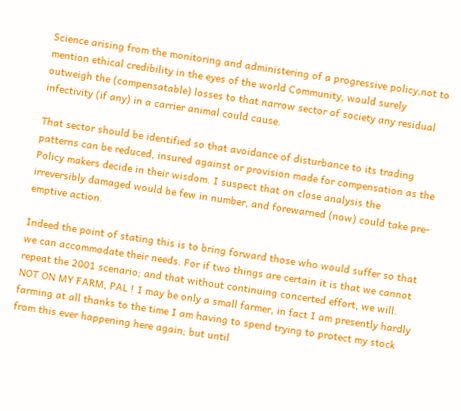Science arising from the monitoring and administering of a progressive policy,not to mention ethical credibility in the eyes of the world Community, would surely outweigh the (compensatable) losses to that narrow sector of society any residual infectivity (if any) in a carrier animal could cause.

That sector should be identified so that avoidance of disturbance to its trading patterns can be reduced, insured against or provision made for compensation as the Policy makers decide in their wisdom. I suspect that on close analysis the irreversibly damaged would be few in number, and forewarned (now) could take pre-emptive action.

Indeed the point of stating this is to bring forward those who would suffer so that we can accommodate their needs. For if two things are certain it is that we cannot repeat the 2001 scenario; and that without continuing concerted effort, we will. NOT ON MY FARM, PAL ! I may be only a small farmer, in fact I am presently hardly farming at all thanks to the time I am having to spend trying to protect my stock from this ever happening here again; but until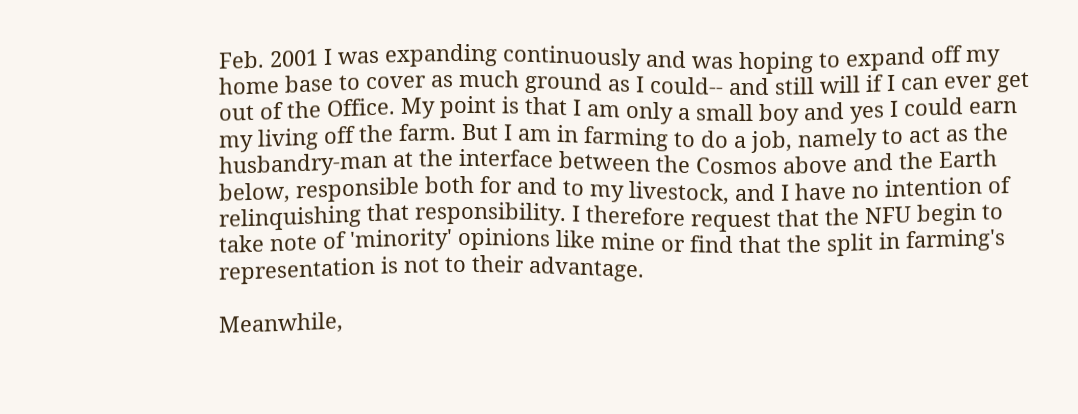Feb. 2001 I was expanding continuously and was hoping to expand off my home base to cover as much ground as I could-- and still will if I can ever get out of the Office. My point is that I am only a small boy and yes I could earn my living off the farm. But I am in farming to do a job, namely to act as the husbandry-man at the interface between the Cosmos above and the Earth below, responsible both for and to my livestock, and I have no intention of relinquishing that responsibility. I therefore request that the NFU begin to take note of 'minority' opinions like mine or find that the split in farming's representation is not to their advantage.

Meanwhile,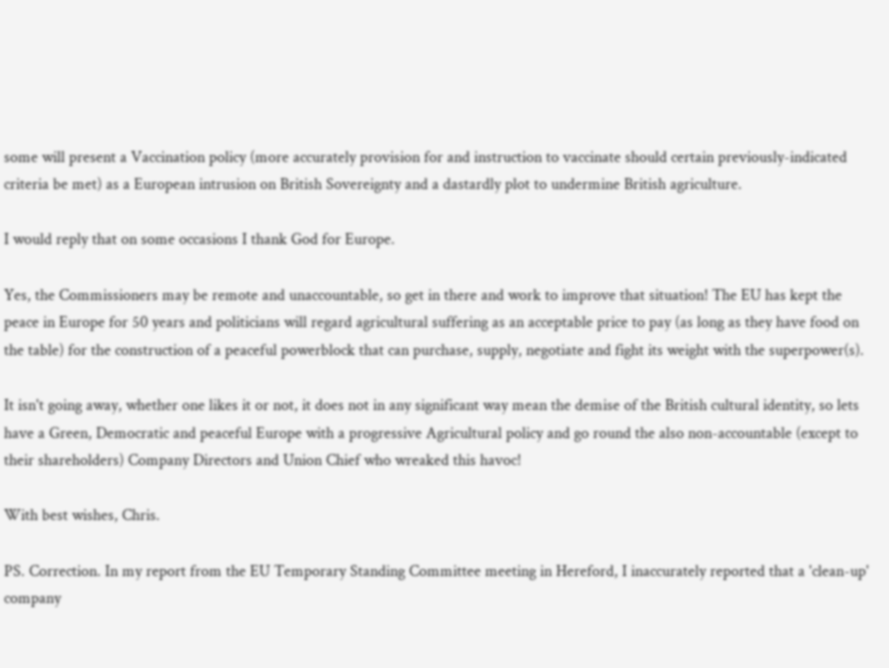some will present a Vaccination policy (more accurately provision for and instruction to vaccinate should certain previously-indicated criteria be met) as a European intrusion on British Sovereignty and a dastardly plot to undermine British agriculture.

I would reply that on some occasions I thank God for Europe.

Yes, the Commissioners may be remote and unaccountable, so get in there and work to improve that situation! The EU has kept the peace in Europe for 50 years and politicians will regard agricultural suffering as an acceptable price to pay (as long as they have food on the table) for the construction of a peaceful powerblock that can purchase, supply, negotiate and fight its weight with the superpower(s).

It isn't going away, whether one likes it or not, it does not in any significant way mean the demise of the British cultural identity, so lets have a Green, Democratic and peaceful Europe with a progressive Agricultural policy and go round the also non-accountable (except to their shareholders) Company Directors and Union Chief who wreaked this havoc!

With best wishes, Chris.

PS. Correction. In my report from the EU Temporary Standing Committee meeting in Hereford, I inaccurately reported that a 'clean-up' company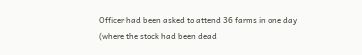Officer had been asked to attend 36 farms in one day (where the stock had been dead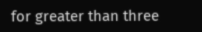for greater than three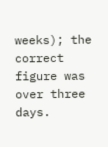weeks); the correct figure was over three days.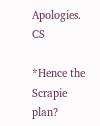Apologies. CS

*Hence the Scrapie plan?